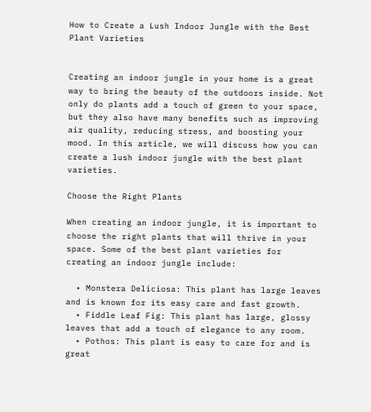How to Create a Lush Indoor Jungle with the Best Plant Varieties


Creating an indoor jungle in your home is a great way to bring the beauty of the outdoors inside. Not only do plants add a touch of green to your space, but they also have many benefits such as improving air quality, reducing stress, and boosting your mood. In this article, we will discuss how you can create a lush indoor jungle with the best plant varieties.

Choose the Right Plants

When creating an indoor jungle, it is important to choose the right plants that will thrive in your space. Some of the best plant varieties for creating an indoor jungle include:

  • Monstera Deliciosa: This plant has large leaves and is known for its easy care and fast growth.
  • Fiddle Leaf Fig: This plant has large, glossy leaves that add a touch of elegance to any room.
  • Pothos: This plant is easy to care for and is great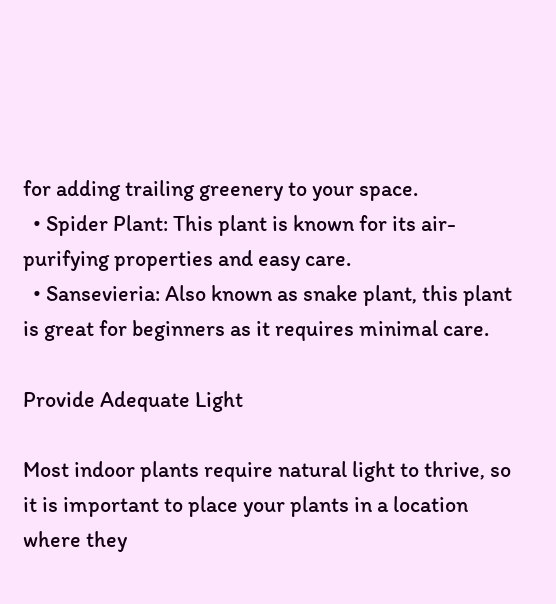for adding trailing greenery to your space.
  • Spider Plant: This plant is known for its air-purifying properties and easy care.
  • Sansevieria: Also known as snake plant, this plant is great for beginners as it requires minimal care.

Provide Adequate Light

Most indoor plants require natural light to thrive, so it is important to place your plants in a location where they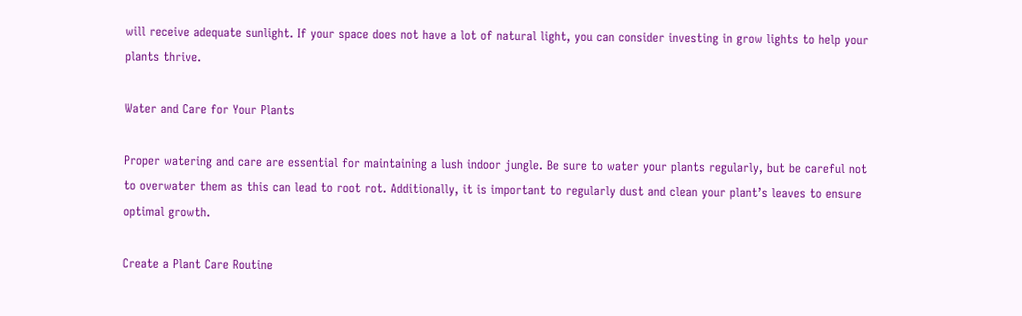will receive adequate sunlight. If your space does not have a lot of natural light, you can consider investing in grow lights to help your plants thrive.

Water and Care for Your Plants

Proper watering and care are essential for maintaining a lush indoor jungle. Be sure to water your plants regularly, but be careful not to overwater them as this can lead to root rot. Additionally, it is important to regularly dust and clean your plant’s leaves to ensure optimal growth.

Create a Plant Care Routine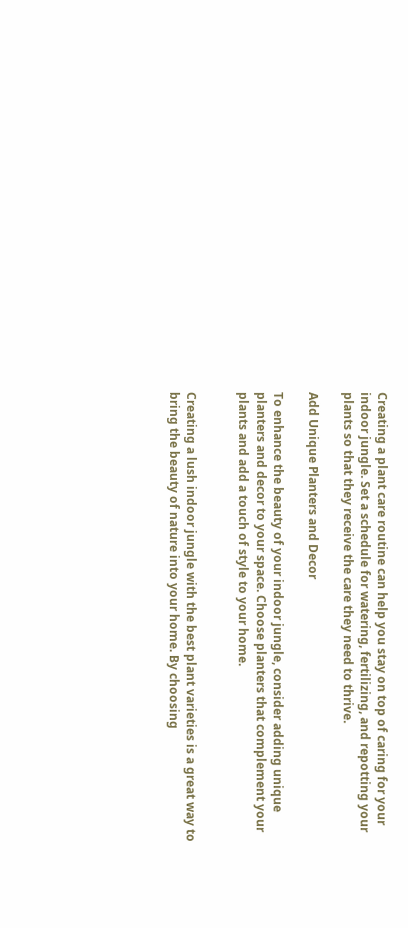Creating a plant care routine can help you stay on top of caring for your indoor jungle. Set a schedule for watering, fertilizing, and repotting your plants so that they receive the care they need to thrive.

Add Unique Planters and Decor

To enhance the beauty of your indoor jungle, consider adding unique planters and decor to your space. Choose planters that complement your plants and add a touch of style to your home.


Creating a lush indoor jungle with the best plant varieties is a great way to bring the beauty of nature into your home. By choosing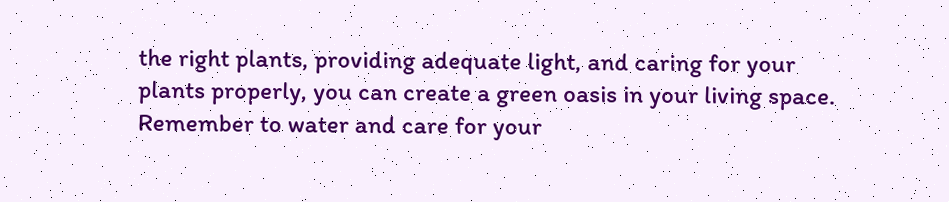the right plants, providing adequate light, and caring for your plants properly, you can create a green oasis in your living space. Remember to water and care for your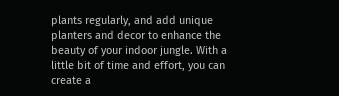plants regularly, and add unique planters and decor to enhance the beauty of your indoor jungle. With a little bit of time and effort, you can create a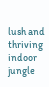lush and thriving indoor jungle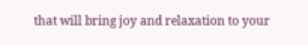that will bring joy and relaxation to your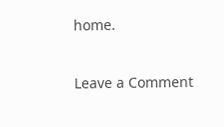home.


Leave a Comment